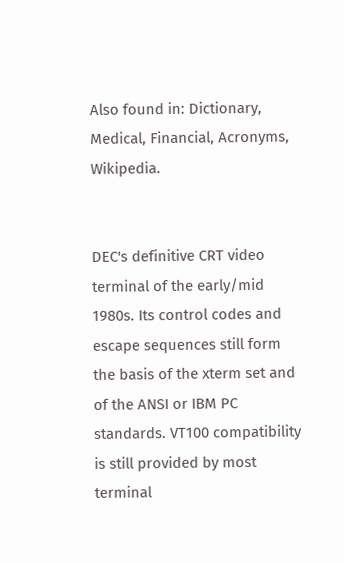Also found in: Dictionary, Medical, Financial, Acronyms, Wikipedia.


DEC's definitive CRT video terminal of the early/mid 1980s. Its control codes and escape sequences still form the basis of the xterm set and of the ANSI or IBM PC standards. VT100 compatibility is still provided by most terminal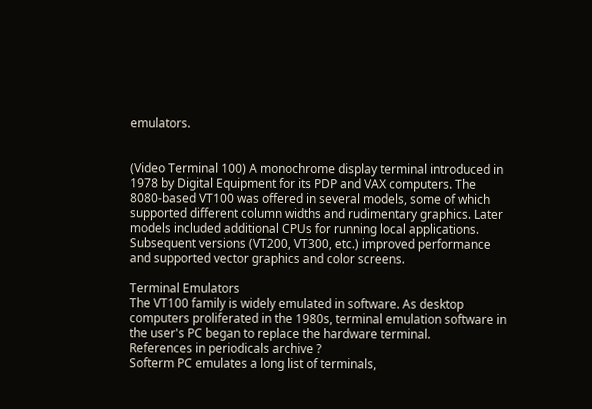emulators.


(Video Terminal 100) A monochrome display terminal introduced in 1978 by Digital Equipment for its PDP and VAX computers. The 8080-based VT100 was offered in several models, some of which supported different column widths and rudimentary graphics. Later models included additional CPUs for running local applications. Subsequent versions (VT200, VT300, etc.) improved performance and supported vector graphics and color screens.

Terminal Emulators
The VT100 family is widely emulated in software. As desktop computers proliferated in the 1980s, terminal emulation software in the user's PC began to replace the hardware terminal.
References in periodicals archive ?
Softerm PC emulates a long list of terminals,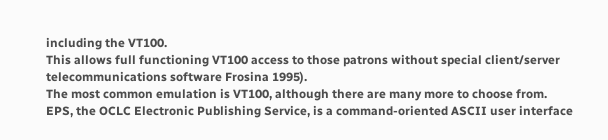including the VT100.
This allows full functioning VT100 access to those patrons without special client/server telecommunications software Frosina 1995).
The most common emulation is VT100, although there are many more to choose from.
EPS, the OCLC Electronic Publishing Service, is a command-oriented ASCII user interface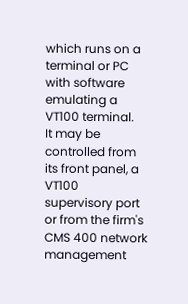which runs on a terminal or PC with software emulating a VT100 terminal.
It may be controlled from its front panel, a VT100 supervisory port or from the firm's CMS 400 network management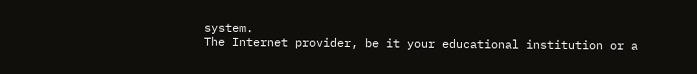system.
The Internet provider, be it your educational institution or a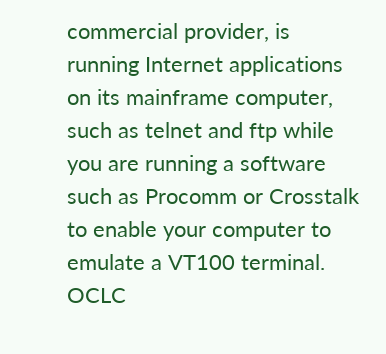commercial provider, is running Internet applications on its mainframe computer, such as telnet and ftp while you are running a software such as Procomm or Crosstalk to enable your computer to emulate a VT100 terminal.
OCLC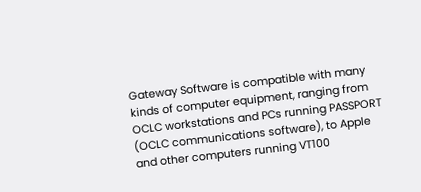Gateway Software is compatible with many kinds of computer equipment, ranging from OCLC workstations and PCs running PASSPORT (OCLC communications software), to Apple and other computers running VT100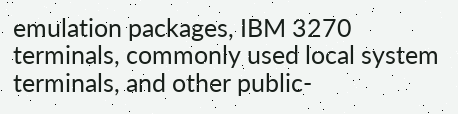emulation packages, IBM 3270 terminals, commonly used local system terminals, and other public-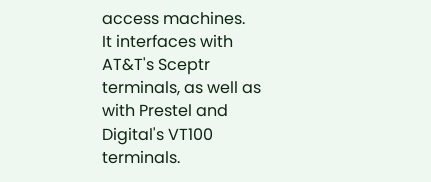access machines.
It interfaces with AT&T's Sceptr terminals, as well as with Prestel and Digital's VT100 terminals.